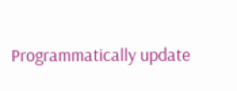Programmatically update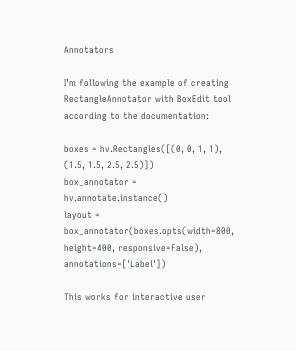Annotators

I’m following the example of creating RectangleAnnotator with BoxEdit tool according to the documentation:

boxes = hv.Rectangles([(0, 0, 1, 1), (1.5, 1.5, 2.5, 2.5)])
box_annotator = hv.annotate.instance()
layout = box_annotator(boxes.opts(width=800, height=400, responsive=False), annotations=['Label'])

This works for interactive user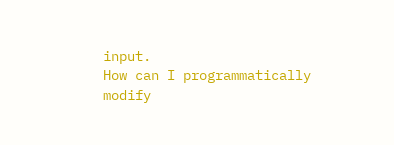input.
How can I programmatically modify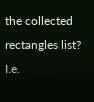the collected rectangles list? I.e.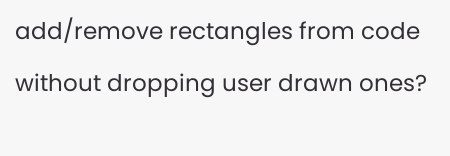add/remove rectangles from code without dropping user drawn ones?